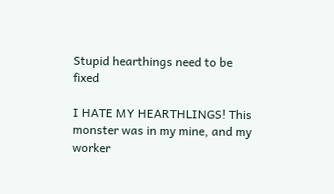Stupid hearthings need to be fixed

I HATE MY HEARTHLINGS! This monster was in my mine, and my worker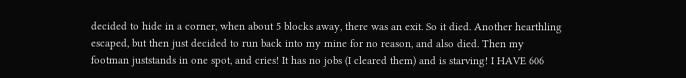decided to hide in a corner, when about 5 blocks away, there was an exit. So it died. Another hearthling escaped, but then just decided to run back into my mine for no reason, and also died. Then my footman juststands in one spot, and cries! It has no jobs (I cleared them) and is starving! I HAVE 606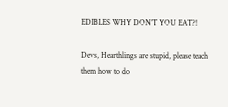EDIBLES WHY DON’T YOU EAT?!

Devs, Hearthlings are stupid, please teach them how to do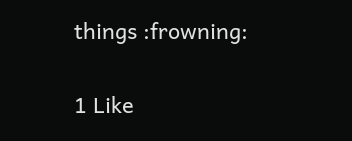things :frowning:

1 Like